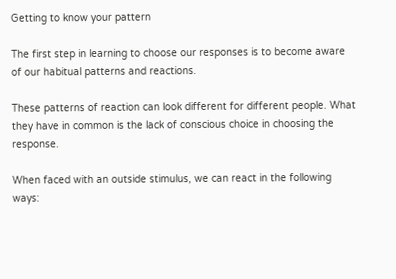Getting to know your pattern

The first step in learning to choose our responses is to become aware of our habitual patterns and reactions.

These patterns of reaction can look different for different people. What they have in common is the lack of conscious choice in choosing the response.

When faced with an outside stimulus, we can react in the following ways: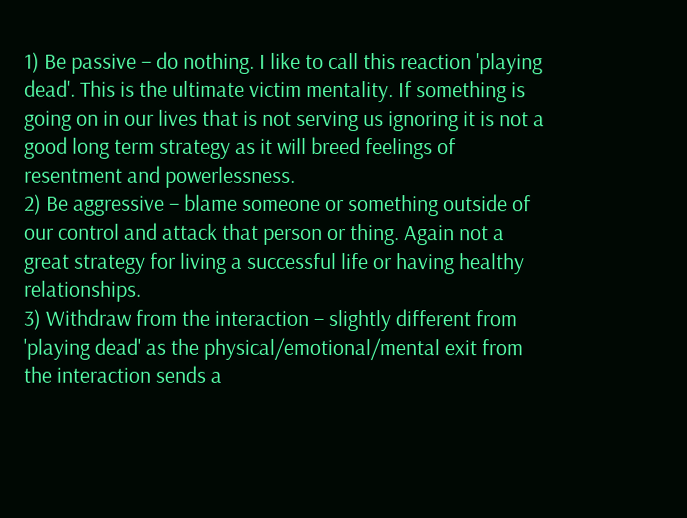1) Be passive – do nothing. I like to call this reaction 'playing dead'. This is the ultimate victim mentality. If something is going on in our lives that is not serving us ignoring it is not a good long term strategy as it will breed feelings of resentment and powerlessness.
2) Be aggressive – blame someone or something outside of our control and attack that person or thing. Again not a great strategy for living a successful life or having healthy relationships.
3) Withdraw from the interaction – slightly different from 'playing dead' as the physical/emotional/mental exit from the interaction sends a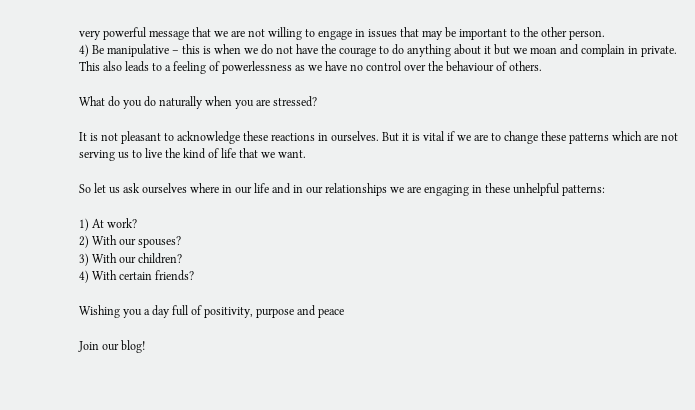very powerful message that we are not willing to engage in issues that may be important to the other person.
4) Be manipulative – this is when we do not have the courage to do anything about it but we moan and complain in private. This also leads to a feeling of powerlessness as we have no control over the behaviour of others.

What do you do naturally when you are stressed?

It is not pleasant to acknowledge these reactions in ourselves. But it is vital if we are to change these patterns which are not serving us to live the kind of life that we want.

So let us ask ourselves where in our life and in our relationships we are engaging in these unhelpful patterns:

1) At work?
2) With our spouses?
3) With our children?
4) With certain friends?

Wishing you a day full of positivity, purpose and peace

Join our blog!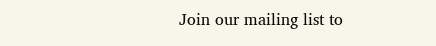Join our mailing list to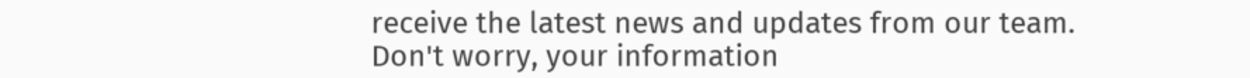receive the latest news and updates from our team.
Don't worry, your information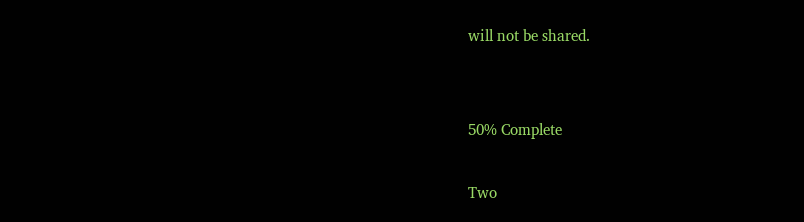will not be shared.


50% Complete

Two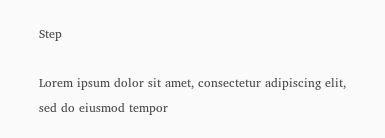Step

Lorem ipsum dolor sit amet, consectetur adipiscing elit, sed do eiusmod tempor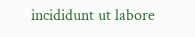incididunt ut labore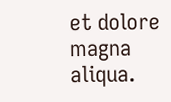et dolore magna aliqua.